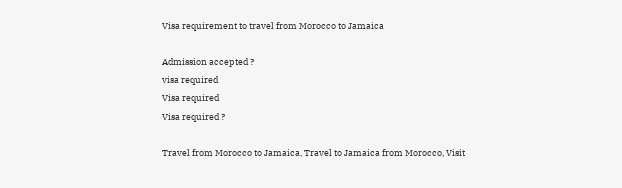Visa requirement to travel from Morocco to Jamaica

Admission accepted ?
visa required
Visa required
Visa required ?

Travel from Morocco to Jamaica, Travel to Jamaica from Morocco, Visit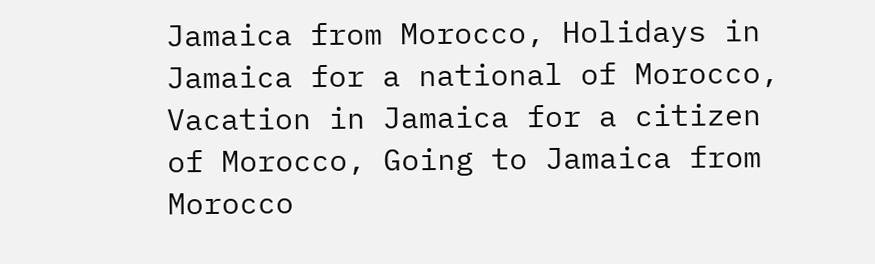Jamaica from Morocco, Holidays in Jamaica for a national of Morocco, Vacation in Jamaica for a citizen of Morocco, Going to Jamaica from Morocco